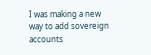I was making a new way to add sovereign accounts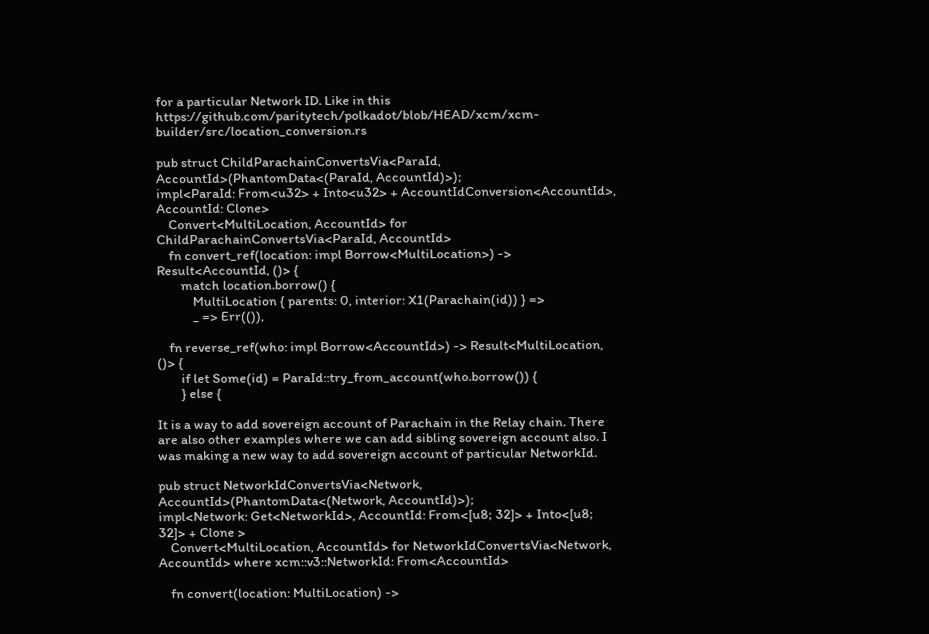for a particular Network ID. Like in this https://github.com/paritytech/polkadot/blob/HEAD/xcm/xcm-builder/src/location_conversion.rs

pub struct ChildParachainConvertsVia<ParaId, AccountId>(PhantomData<(ParaId, AccountId)>);
impl<ParaId: From<u32> + Into<u32> + AccountIdConversion<AccountId>, AccountId: Clone>
    Convert<MultiLocation, AccountId> for ChildParachainConvertsVia<ParaId, AccountId>
    fn convert_ref(location: impl Borrow<MultiLocation>) -> Result<AccountId, ()> {
        match location.borrow() {
            MultiLocation { parents: 0, interior: X1(Parachain(id)) } =>
            _ => Err(()),

    fn reverse_ref(who: impl Borrow<AccountId>) -> Result<MultiLocation, ()> {
        if let Some(id) = ParaId::try_from_account(who.borrow()) {
        } else {

It is a way to add sovereign account of Parachain in the Relay chain. There are also other examples where we can add sibling sovereign account also. I was making a new way to add sovereign account of particular NetworkId.

pub struct NetworkIdConvertsVia<Network, AccountId>(PhantomData<(Network, AccountId)>);
impl<Network: Get<NetworkId>, AccountId: From<[u8; 32]> + Into<[u8; 32]> + Clone >
    Convert<MultiLocation, AccountId> for NetworkIdConvertsVia<Network, AccountId> where xcm::v3::NetworkId: From<AccountId>

    fn convert(location: MultiLocation) ->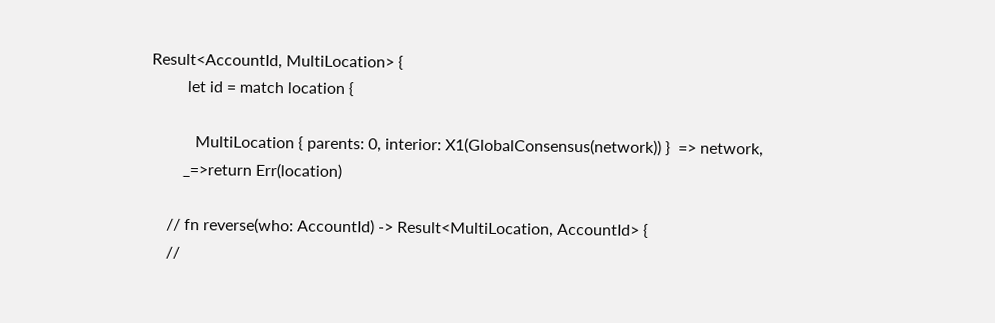Result<AccountId, MultiLocation> {
         let id = match location {

           MultiLocation { parents: 0, interior: X1(GlobalConsensus(network)) }  => network,
        _=>return Err(location)

    // fn reverse(who: AccountId) -> Result<MultiLocation, AccountId> {
    //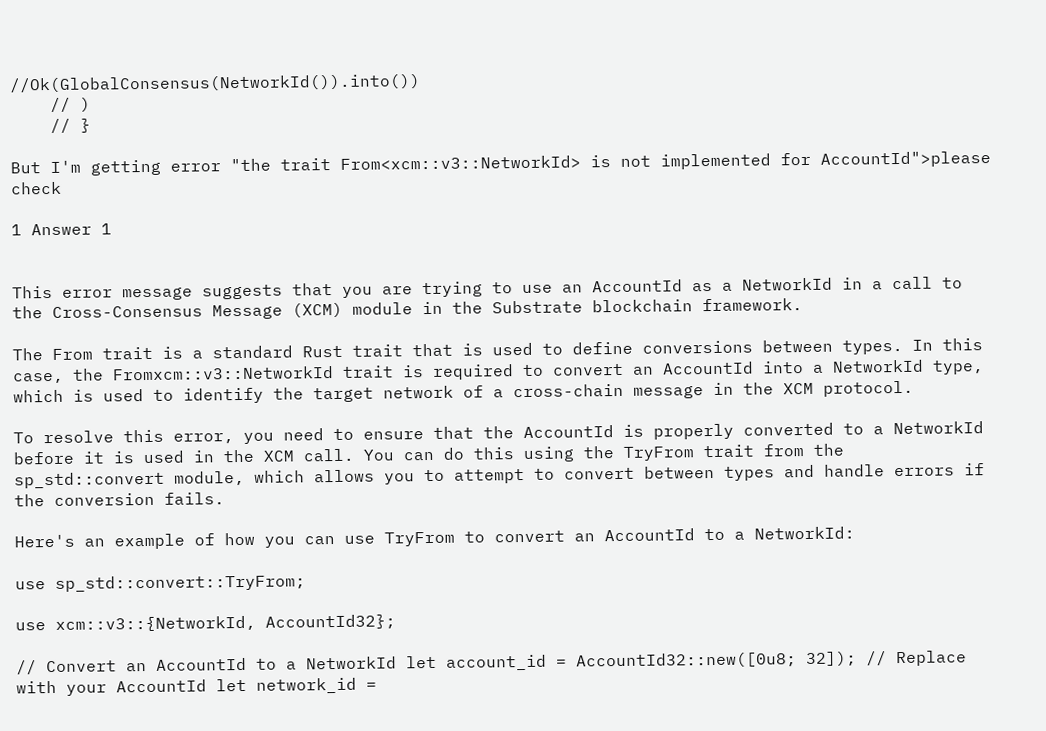//Ok(GlobalConsensus(NetworkId()).into())
    // )
    // }

But I'm getting error "the trait From<xcm::v3::NetworkId> is not implemented for AccountId">please check

1 Answer 1


This error message suggests that you are trying to use an AccountId as a NetworkId in a call to the Cross-Consensus Message (XCM) module in the Substrate blockchain framework.

The From trait is a standard Rust trait that is used to define conversions between types. In this case, the Fromxcm::v3::NetworkId trait is required to convert an AccountId into a NetworkId type, which is used to identify the target network of a cross-chain message in the XCM protocol.

To resolve this error, you need to ensure that the AccountId is properly converted to a NetworkId before it is used in the XCM call. You can do this using the TryFrom trait from the sp_std::convert module, which allows you to attempt to convert between types and handle errors if the conversion fails.

Here's an example of how you can use TryFrom to convert an AccountId to a NetworkId:

use sp_std::convert::TryFrom;

use xcm::v3::{NetworkId, AccountId32};

// Convert an AccountId to a NetworkId let account_id = AccountId32::new([0u8; 32]); // Replace with your AccountId let network_id =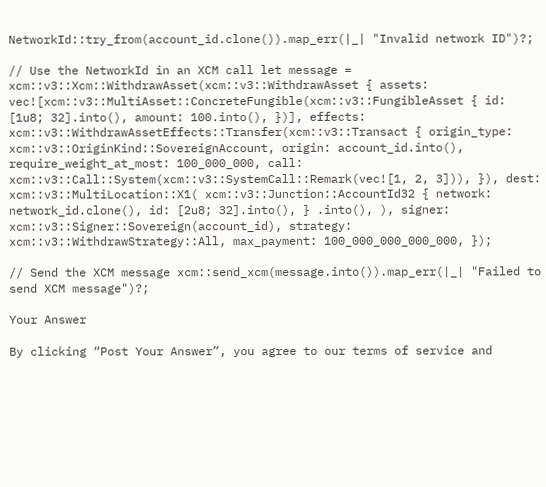NetworkId::try_from(account_id.clone()).map_err(|_| "Invalid network ID")?;

// Use the NetworkId in an XCM call let message = xcm::v3::Xcm::WithdrawAsset(xcm::v3::WithdrawAsset { assets: vec![xcm::v3::MultiAsset::ConcreteFungible(xcm::v3::FungibleAsset { id: [1u8; 32].into(), amount: 100.into(), })], effects: xcm::v3::WithdrawAssetEffects::Transfer(xcm::v3::Transact { origin_type: xcm::v3::OriginKind::SovereignAccount, origin: account_id.into(), require_weight_at_most: 100_000_000, call: xcm::v3::Call::System(xcm::v3::SystemCall::Remark(vec![1, 2, 3])), }), dest: xcm::v3::MultiLocation::X1( xcm::v3::Junction::AccountId32 { network: network_id.clone(), id: [2u8; 32].into(), } .into(), ), signer: xcm::v3::Signer::Sovereign(account_id), strategy: xcm::v3::WithdrawStrategy::All, max_payment: 100_000_000_000_000, });

// Send the XCM message xcm::send_xcm(message.into()).map_err(|_| "Failed to send XCM message")?;

Your Answer

By clicking “Post Your Answer”, you agree to our terms of service and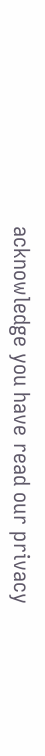acknowledge you have read our privacy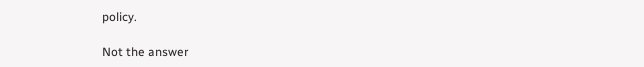policy.

Not the answer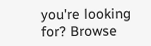you're looking for? Browse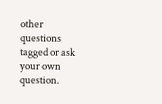other questions tagged or ask your own question.